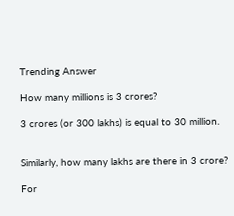Trending Answer

How many millions is 3 crores?

3 crores (or 300 lakhs) is equal to 30 million.


Similarly, how many lakhs are there in 3 crore?

For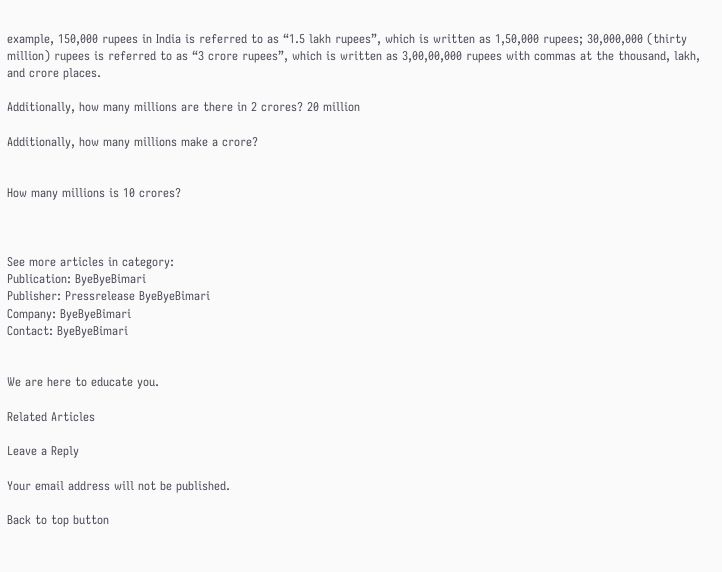example, 150,000 rupees in India is referred to as “1.5 lakh rupees”, which is written as 1,50,000 rupees; 30,000,000 (thirty million) rupees is referred to as “3 crore rupees”, which is written as 3,00,00,000 rupees with commas at the thousand, lakh, and crore places.

Additionally, how many millions are there in 2 crores? 20 million

Additionally, how many millions make a crore?


How many millions is 10 crores?



See more articles in category:
Publication: ByeByeBimari
Publisher: Pressrelease ByeByeBimari
Company: ByeByeBimari
Contact: ByeByeBimari


We are here to educate you.

Related Articles

Leave a Reply

Your email address will not be published.

Back to top button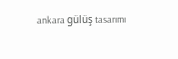ankara gülüş tasarımı